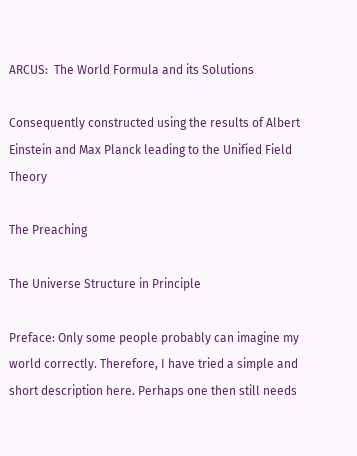ARCUS:  The World Formula and its Solutions

Consequently constructed using the results of Albert Einstein and Max Planck leading to the Unified Field Theory

The Preaching

The Universe Structure in Principle

Preface: Only some people probably can imagine my world correctly. Therefore, I have tried a simple and short description here. Perhaps one then still needs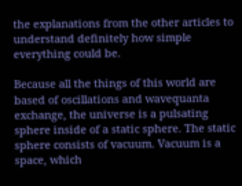the explanations from the other articles to understand definitely how simple everything could be.

Because all the things of this world are based of oscillations and wavequanta exchange, the universe is a pulsating sphere inside of a static sphere. The static sphere consists of vacuum. Vacuum is a space, which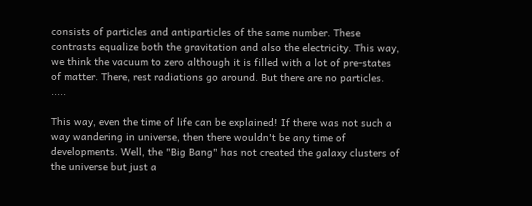consists of particles and antiparticles of the same number. These contrasts equalize both the gravitation and also the electricity. This way, we think the vacuum to zero although it is filled with a lot of pre-states of matter. There, rest radiations go around. But there are no particles. .....

This way, even the time of life can be explained! If there was not such a way wandering in universe, then there wouldn't be any time of developments. Well, the "Big Bang" has not created the galaxy clusters of the universe but just a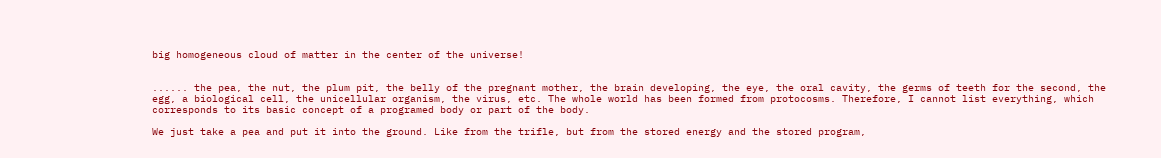big homogeneous cloud of matter in the center of the universe!


...... the pea, the nut, the plum pit, the belly of the pregnant mother, the brain developing, the eye, the oral cavity, the germs of teeth for the second, the egg, a biological cell, the unicellular organism, the virus, etc. The whole world has been formed from protocosms. Therefore, I cannot list everything, which corresponds to its basic concept of a programed body or part of the body.

We just take a pea and put it into the ground. Like from the trifle, but from the stored energy and the stored program,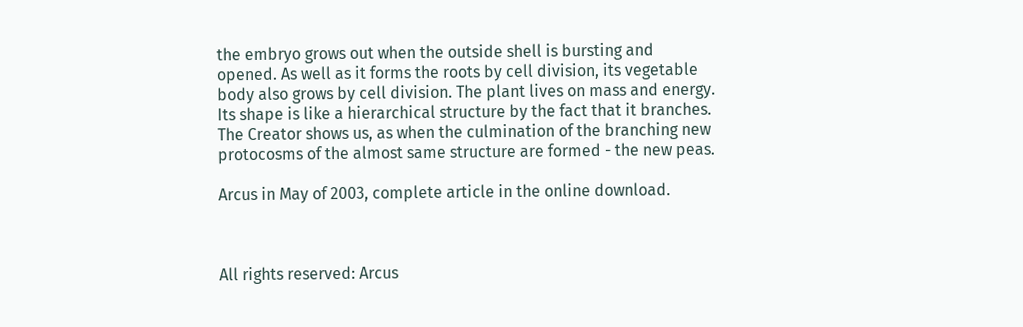the embryo grows out when the outside shell is bursting and opened. As well as it forms the roots by cell division, its vegetable body also grows by cell division. The plant lives on mass and energy. Its shape is like a hierarchical structure by the fact that it branches. The Creator shows us, as when the culmination of the branching new protocosms of the almost same structure are formed - the new peas.

Arcus in May of 2003, complete article in the online download.



All rights reserved: Arcus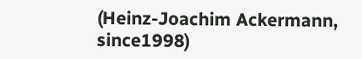(Heinz-Joachim Ackermann, since1998)